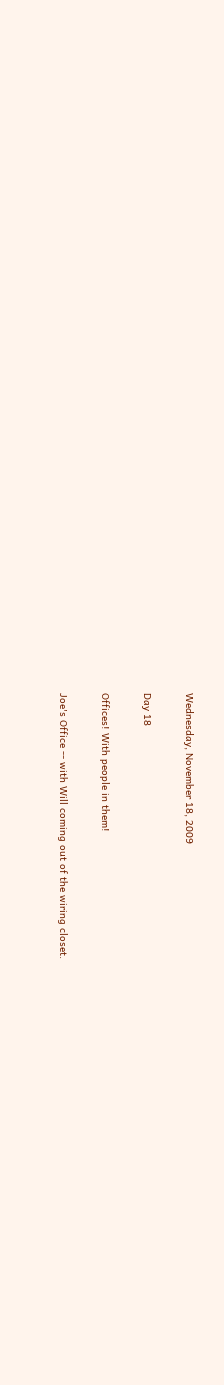Wednesday, November 18, 2009

Day 18

Offices! With people in them!

Joe's Office -- with Will coming out of the wiring closet.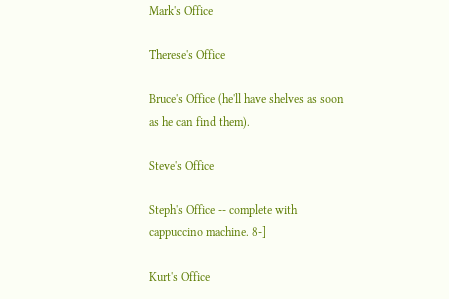Mark's Office

Therese's Office

Bruce's Office (he'll have shelves as soon as he can find them).

Steve's Office

Steph's Office -- complete with cappuccino machine. 8-]

Kurt's Office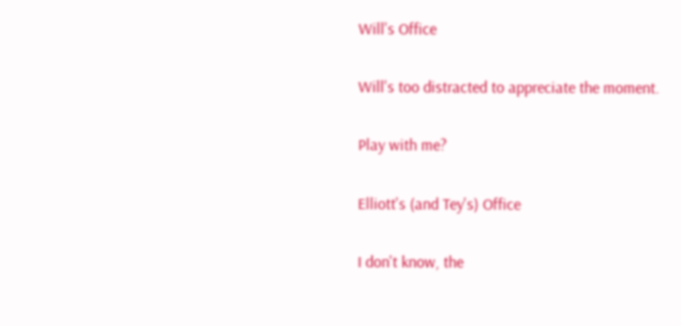Will's Office

Will's too distracted to appreciate the moment.

Play with me?

Elliott's (and Tey's) Office

I don't know, the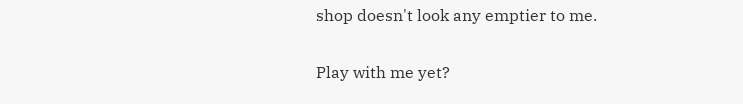shop doesn't look any emptier to me.

Play with me yet?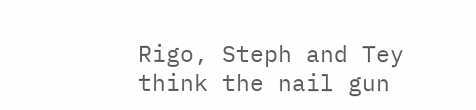Rigo, Steph and Tey think the nail gun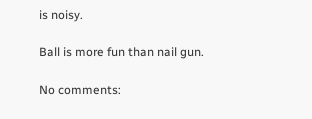is noisy.

Ball is more fun than nail gun.

No comments: